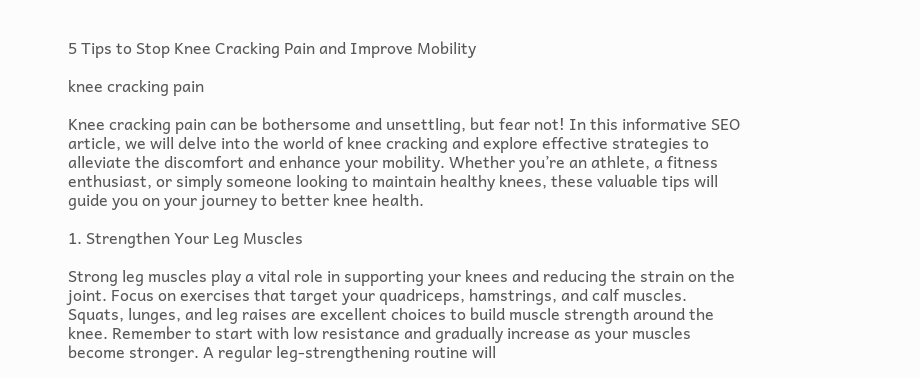5 Tips to Stop Knee Cracking Pain and Improve Mobility

knee cracking pain

Knee cracking pain can be bothersome and unsettling, but fear not! In this informative SEO article, we will delve into the world of knee cracking and explore effective strategies to alleviate the discomfort and enhance your mobility. Whether you’re an athlete, a fitness enthusiast, or simply someone looking to maintain healthy knees, these valuable tips will guide you on your journey to better knee health.

1. Strengthen Your Leg Muscles

Strong leg muscles play a vital role in supporting your knees and reducing the strain on the joint. Focus on exercises that target your quadriceps, hamstrings, and calf muscles. Squats, lunges, and leg raises are excellent choices to build muscle strength around the knee. Remember to start with low resistance and gradually increase as your muscles become stronger. A regular leg-strengthening routine will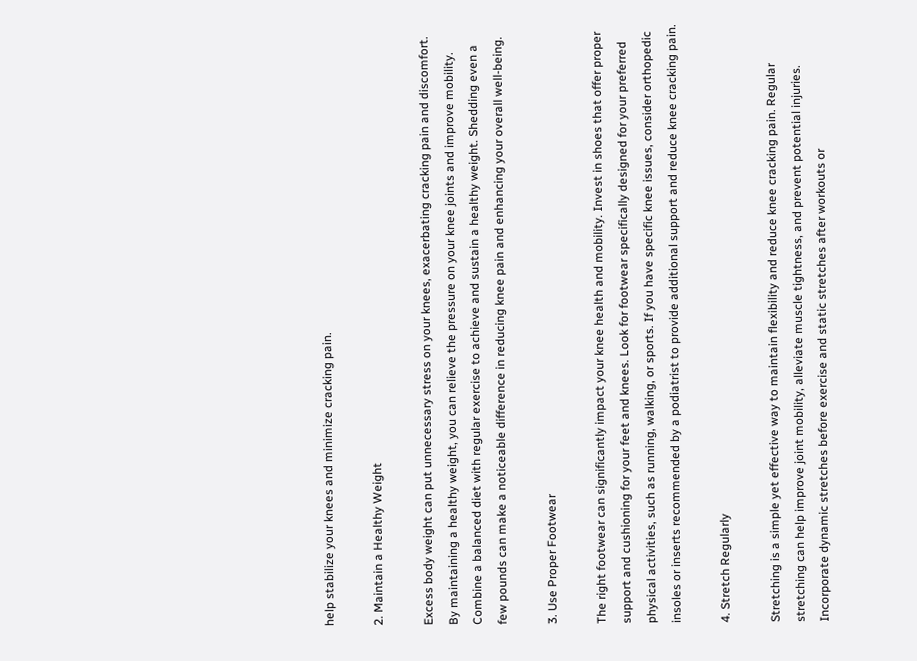help stabilize your knees and minimize cracking pain.

2. Maintain a Healthy Weight

Excess body weight can put unnecessary stress on your knees, exacerbating cracking pain and discomfort. By maintaining a healthy weight, you can relieve the pressure on your knee joints and improve mobility. Combine a balanced diet with regular exercise to achieve and sustain a healthy weight. Shedding even a few pounds can make a noticeable difference in reducing knee pain and enhancing your overall well-being.

3. Use Proper Footwear

The right footwear can significantly impact your knee health and mobility. Invest in shoes that offer proper support and cushioning for your feet and knees. Look for footwear specifically designed for your preferred physical activities, such as running, walking, or sports. If you have specific knee issues, consider orthopedic insoles or inserts recommended by a podiatrist to provide additional support and reduce knee cracking pain.

4. Stretch Regularly

Stretching is a simple yet effective way to maintain flexibility and reduce knee cracking pain. Regular stretching can help improve joint mobility, alleviate muscle tightness, and prevent potential injuries. Incorporate dynamic stretches before exercise and static stretches after workouts or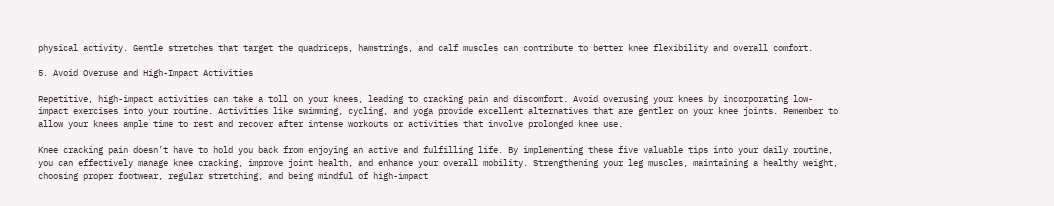physical activity. Gentle stretches that target the quadriceps, hamstrings, and calf muscles can contribute to better knee flexibility and overall comfort.

5. Avoid Overuse and High-Impact Activities

Repetitive, high-impact activities can take a toll on your knees, leading to cracking pain and discomfort. Avoid overusing your knees by incorporating low-impact exercises into your routine. Activities like swimming, cycling, and yoga provide excellent alternatives that are gentler on your knee joints. Remember to allow your knees ample time to rest and recover after intense workouts or activities that involve prolonged knee use.

Knee cracking pain doesn’t have to hold you back from enjoying an active and fulfilling life. By implementing these five valuable tips into your daily routine, you can effectively manage knee cracking, improve joint health, and enhance your overall mobility. Strengthening your leg muscles, maintaining a healthy weight, choosing proper footwear, regular stretching, and being mindful of high-impact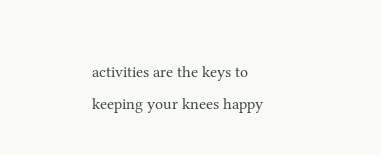activities are the keys to keeping your knees happy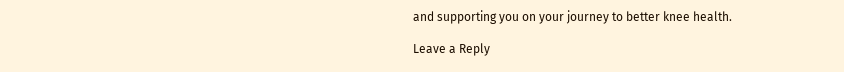and supporting you on your journey to better knee health.

Leave a Reply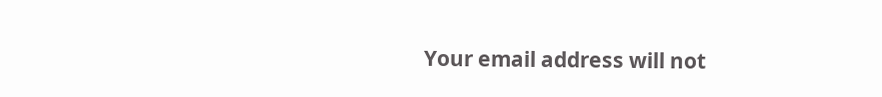Your email address will not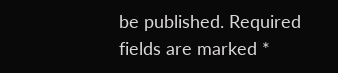be published. Required fields are marked *